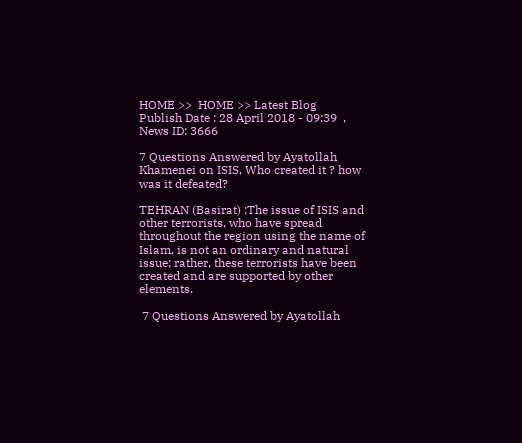HOME >>  HOME >> Latest Blog
Publish Date : 28 April 2018 - 09:39  ,
News ID: 3666

7 Questions Answered by Ayatollah Khamenei on ISIS, Who created it ? how was it defeated?

TEHRAN (Basirat) :The issue of ISIS and other terrorists, who have spread throughout the region using the name of Islam, is not an ordinary and natural issue; rather, these terrorists have been created and are supported by other elements.

 7 Questions Answered by Ayatollah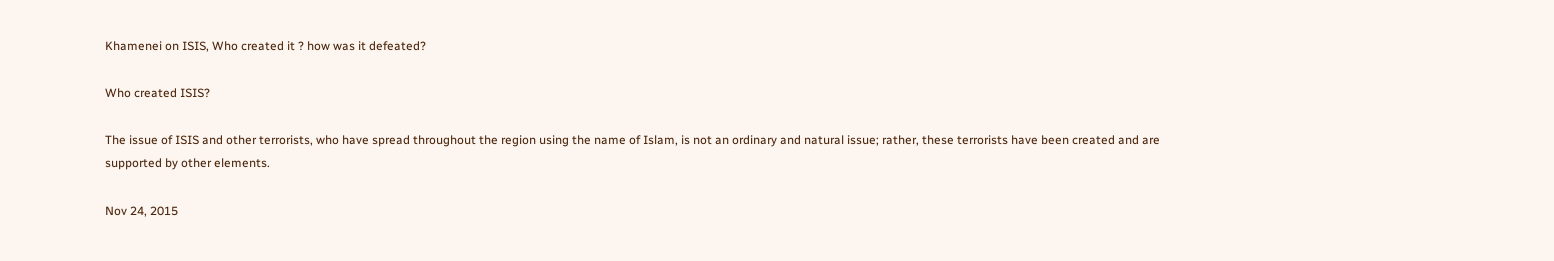Khamenei on ISIS, Who created it ? how was it defeated?

Who created ISIS?

The issue of ISIS and other terrorists, who have spread throughout the region using the name of Islam, is not an ordinary and natural issue; rather, these terrorists have been created and are supported by other elements.

Nov 24, 2015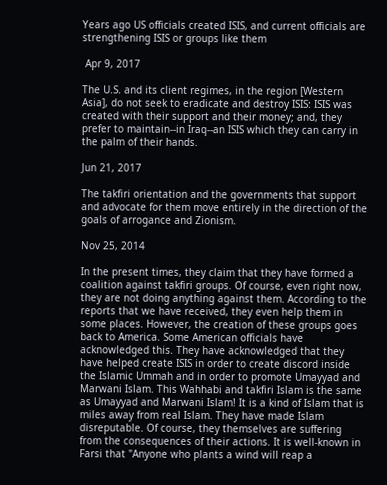Years ago US officials created ISIS, and current officials are strengthening ISIS or groups like them

 Apr 9, 2017

The U.S. and its client regimes, in the region [Western Asia], do not seek to eradicate and destroy ISIS: ISIS was created with their support and their money; and, they prefer to maintain--in Iraq--an ISIS which they can carry in the palm of their hands.

Jun 21, 2017

The takfiri orientation and the governments that support and advocate for them move entirely in the direction of the goals of arrogance and Zionism.

Nov 25, 2014

In the present times, they claim that they have formed a coalition against takfiri groups. Of course, even right now, they are not doing anything against them. According to the reports that we have received, they even help them in some places. However, the creation of these groups goes back to America. Some American officials have acknowledged this. They have acknowledged that they have helped create ISIS in order to create discord inside the Islamic Ummah and in order to promote Umayyad and Marwani Islam. This Wahhabi and takfiri Islam is the same as Umayyad and Marwani Islam! It is a kind of Islam that is miles away from real Islam. They have made Islam disreputable. Of course, they themselves are suffering from the consequences of their actions. It is well-known in Farsi that "Anyone who plants a wind will reap a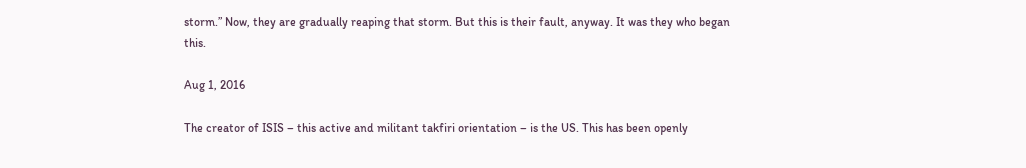storm.” Now, they are gradually reaping that storm. But this is their fault, anyway. It was they who began this.

Aug 1, 2016

The creator of ISIS – this active and militant takfiri orientation – is the US. This has been openly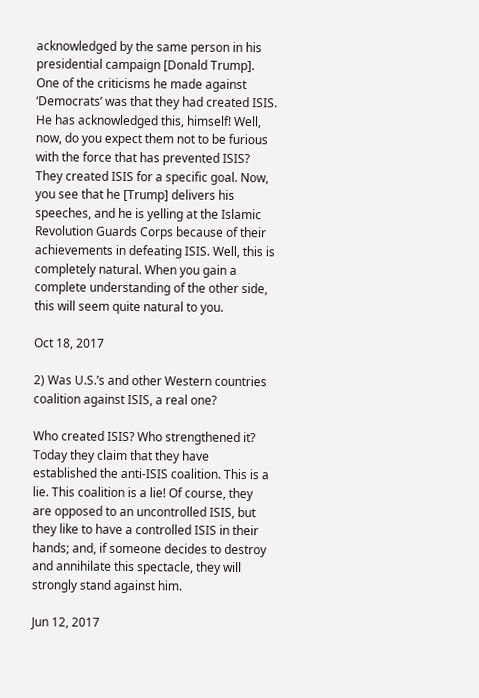acknowledged by the same person in his presidential campaign [Donald Trump]. One of the criticisms he made against ‘Democrats’ was that they had created ISIS. He has acknowledged this, himself! Well, now, do you expect them not to be furious with the force that has prevented ISIS? They created ISIS for a specific goal. Now, you see that he [Trump] delivers his speeches, and he is yelling at the Islamic Revolution Guards Corps because of their achievements in defeating ISIS. Well, this is completely natural. When you gain a complete understanding of the other side, this will seem quite natural to you.

Oct 18, 2017

2) Was U.S.’s and other Western countries coalition against ISIS, a real one?

Who created ISIS? Who strengthened it? Today they claim that they have established the anti-ISIS coalition. This is a lie. This coalition is a lie! Of course, they are opposed to an uncontrolled ISIS, but they like to have a controlled ISIS in their hands; and, if someone decides to destroy and annihilate this spectacle, they will strongly stand against him.

Jun 12, 2017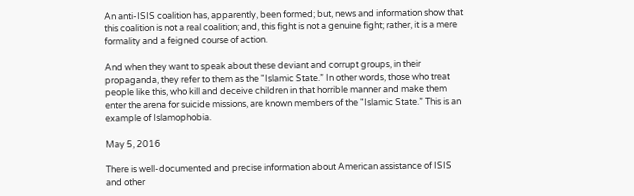An anti-ISIS coalition has, apparently, been formed; but, news and information show that this coalition is not a real coalition; and, this fight is not a genuine fight; rather, it is a mere formality and a feigned course of action.

And when they want to speak about these deviant and corrupt groups, in their propaganda, they refer to them as the "Islamic State.” In other words, those who treat people like this, who kill and deceive children in that horrible manner and make them enter the arena for suicide missions, are known members of the "Islamic State.” This is an example of Islamophobia.

May 5, 2016

There is well-documented and precise information about American assistance of ISIS and other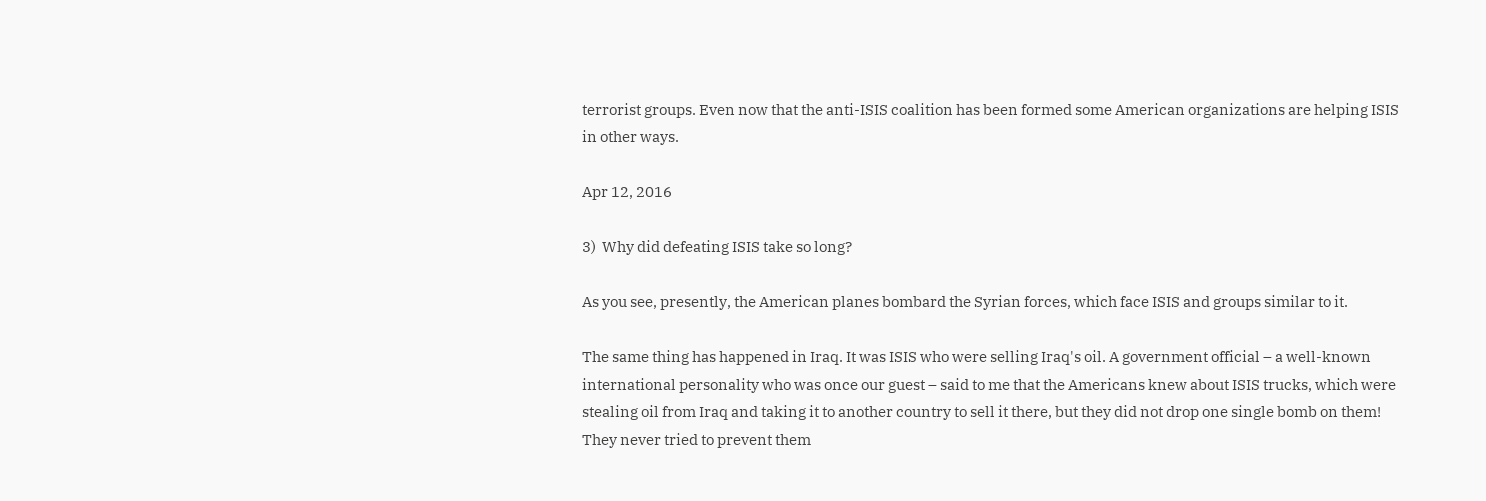terrorist groups. Even now that the anti-ISIS coalition has been formed some American organizations are helping ISIS in other ways.

Apr 12, 2016

3)  Why did defeating ISIS take so long?

As you see, presently, the American planes bombard the Syrian forces, which face ISIS and groups similar to it.

The same thing has happened in Iraq. It was ISIS who were selling Iraq's oil. A government official – a well-known international personality who was once our guest – said to me that the Americans knew about ISIS trucks, which were stealing oil from Iraq and taking it to another country to sell it there, but they did not drop one single bomb on them! They never tried to prevent them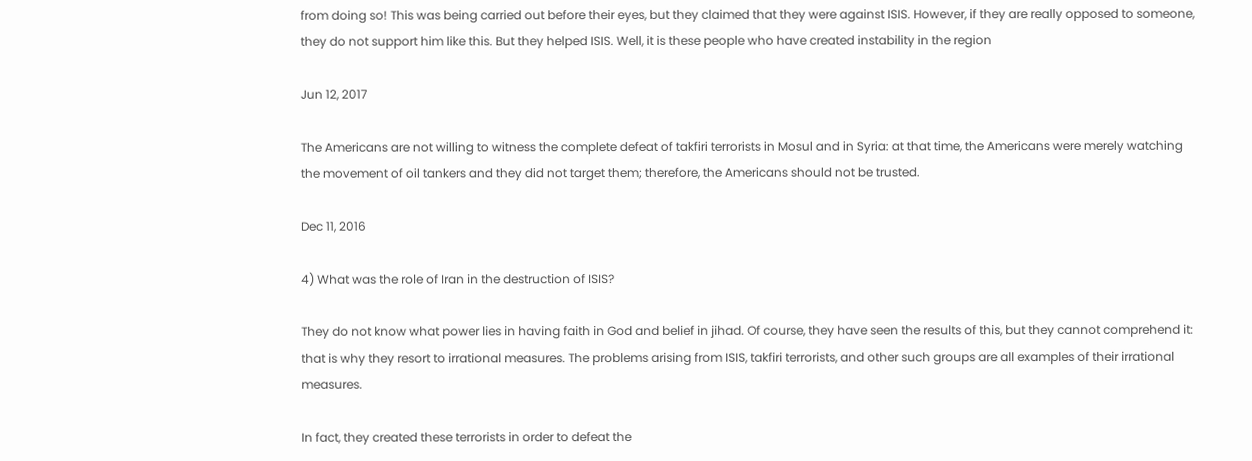from doing so! This was being carried out before their eyes, but they claimed that they were against ISIS. However, if they are really opposed to someone, they do not support him like this. But they helped ISIS. Well, it is these people who have created instability in the region

Jun 12, 2017

The Americans are not willing to witness the complete defeat of takfiri terrorists in Mosul and in Syria: at that time, the Americans were merely watching the movement of oil tankers and they did not target them; therefore, the Americans should not be trusted.

Dec 11, 2016

4) What was the role of Iran in the destruction of ISIS?

They do not know what power lies in having faith in God and belief in jihad. Of course, they have seen the results of this, but they cannot comprehend it: that is why they resort to irrational measures. The problems arising from ISIS, takfiri terrorists, and other such groups are all examples of their irrational measures.

In fact, they created these terrorists in order to defeat the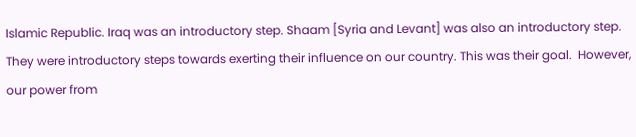Islamic Republic. Iraq was an introductory step. Shaam [Syria and Levant] was also an introductory step. They were introductory steps towards exerting their influence on our country. This was their goal.  However, our power from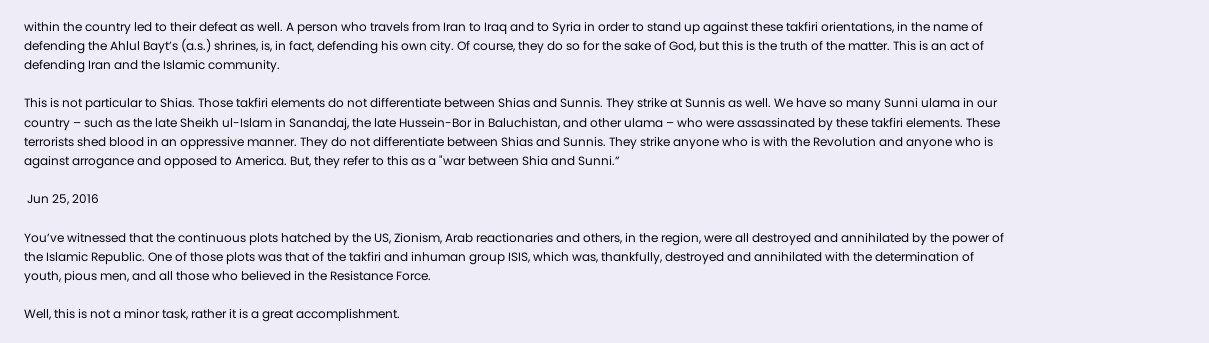within the country led to their defeat as well. A person who travels from Iran to Iraq and to Syria in order to stand up against these takfiri orientations, in the name of defending the Ahlul Bayt’s (a.s.) shrines, is, in fact, defending his own city. Of course, they do so for the sake of God, but this is the truth of the matter. This is an act of defending Iran and the Islamic community.

This is not particular to Shias. Those takfiri elements do not differentiate between Shias and Sunnis. They strike at Sunnis as well. We have so many Sunni ulama in our country – such as the late Sheikh ul-Islam in Sanandaj, the late Hussein-Bor in Baluchistan, and other ulama – who were assassinated by these takfiri elements. These terrorists shed blood in an oppressive manner. They do not differentiate between Shias and Sunnis. They strike anyone who is with the Revolution and anyone who is against arrogance and opposed to America. But, they refer to this as a "war between Shia and Sunni.”

 Jun 25, 2016

You’ve witnessed that the continuous plots hatched by the US, Zionism, Arab reactionaries and others, in the region, were all destroyed and annihilated by the power of the Islamic Republic. One of those plots was that of the takfiri and inhuman group ISIS, which was, thankfully, destroyed and annihilated with the determination of youth, pious men, and all those who believed in the Resistance Force.

Well, this is not a minor task, rather it is a great accomplishment.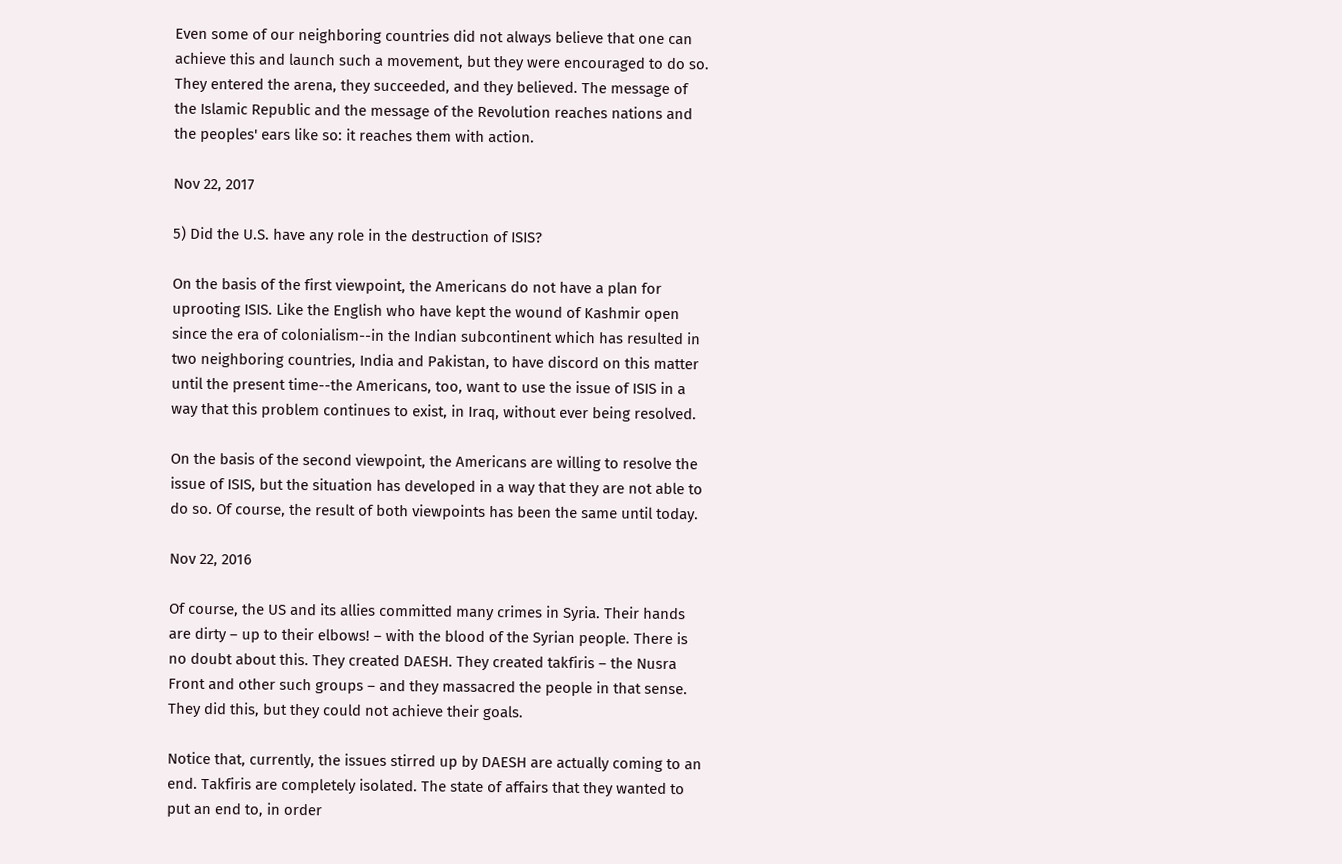Even some of our neighboring countries did not always believe that one can achieve this and launch such a movement, but they were encouraged to do so. They entered the arena, they succeeded, and they believed. The message of the Islamic Republic and the message of the Revolution reaches nations and the peoples' ears like so: it reaches them with action.

Nov 22, 2017

5) Did the U.S. have any role in the destruction of ISIS?

On the basis of the first viewpoint, the Americans do not have a plan for uprooting ISIS. Like the English who have kept the wound of Kashmir open since the era of colonialism--in the Indian subcontinent which has resulted in two neighboring countries, India and Pakistan, to have discord on this matter until the present time--the Americans, too, want to use the issue of ISIS in a way that this problem continues to exist, in Iraq, without ever being resolved.

On the basis of the second viewpoint, the Americans are willing to resolve the issue of ISIS, but the situation has developed in a way that they are not able to do so. Of course, the result of both viewpoints has been the same until today.

Nov 22, 2016

Of course, the US and its allies committed many crimes in Syria. Their hands are dirty – up to their elbows! – with the blood of the Syrian people. There is no doubt about this. They created DAESH. They created takfiris – the Nusra Front and other such groups – and they massacred the people in that sense. They did this, but they could not achieve their goals.

Notice that, currently, the issues stirred up by DAESH are actually coming to an end. Takfiris are completely isolated. The state of affairs that they wanted to put an end to, in order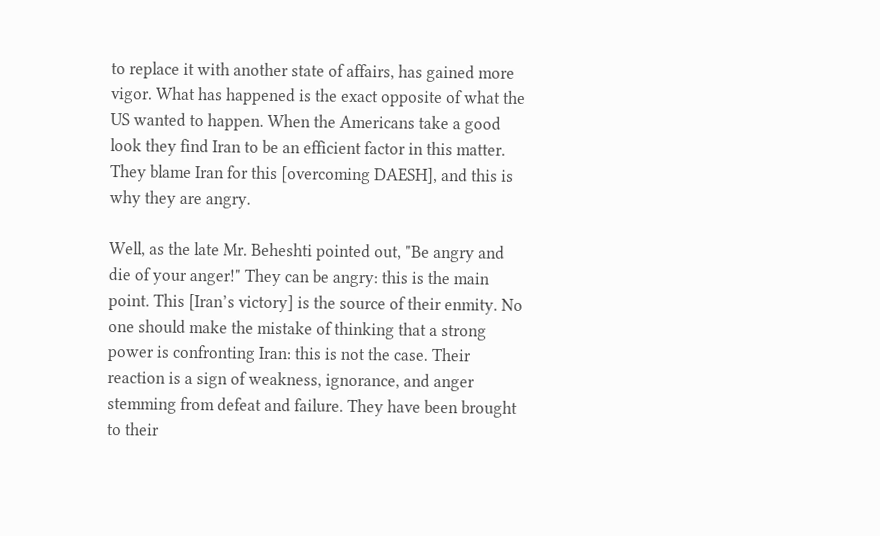to replace it with another state of affairs, has gained more vigor. What has happened is the exact opposite of what the US wanted to happen. When the Americans take a good look they find Iran to be an efficient factor in this matter. They blame Iran for this [overcoming DAESH], and this is why they are angry.

Well, as the late Mr. Beheshti pointed out, "Be angry and die of your anger!" They can be angry: this is the main point. This [Iran’s victory] is the source of their enmity. No one should make the mistake of thinking that a strong power is confronting Iran: this is not the case. Their reaction is a sign of weakness, ignorance, and anger stemming from defeat and failure. They have been brought to their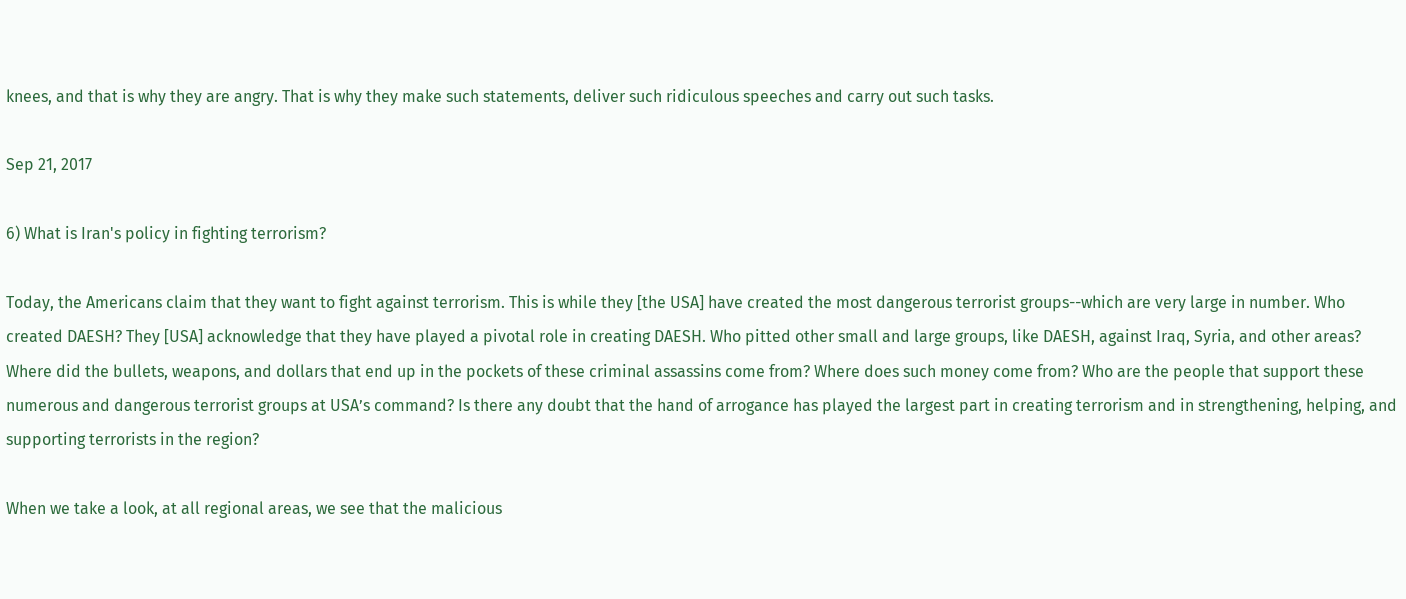knees, and that is why they are angry. That is why they make such statements, deliver such ridiculous speeches and carry out such tasks.

Sep 21, 2017

6) What is Iran's policy in fighting terrorism?

Today, the Americans claim that they want to fight against terrorism. This is while they [the USA] have created the most dangerous terrorist groups--which are very large in number. Who created DAESH? They [USA] acknowledge that they have played a pivotal role in creating DAESH. Who pitted other small and large groups, like DAESH, against Iraq, Syria, and other areas? Where did the bullets, weapons, and dollars that end up in the pockets of these criminal assassins come from? Where does such money come from? Who are the people that support these numerous and dangerous terrorist groups at USA’s command? Is there any doubt that the hand of arrogance has played the largest part in creating terrorism and in strengthening, helping, and supporting terrorists in the region?

When we take a look, at all regional areas, we see that the malicious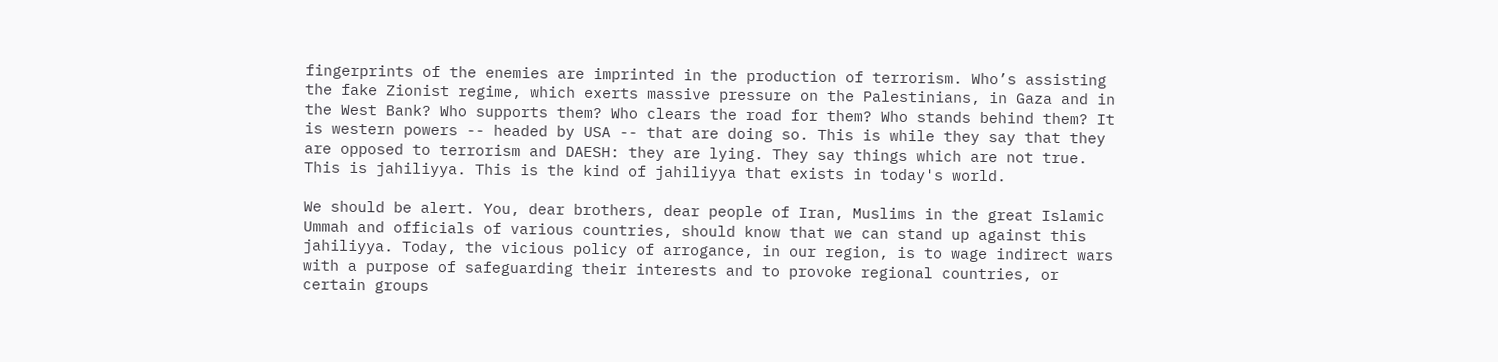fingerprints of the enemies are imprinted in the production of terrorism. Who’s assisting the fake Zionist regime, which exerts massive pressure on the Palestinians, in Gaza and in the West Bank? Who supports them? Who clears the road for them? Who stands behind them? It is western powers -- headed by USA -- that are doing so. This is while they say that they are opposed to terrorism and DAESH: they are lying. They say things which are not true. This is jahiliyya. This is the kind of jahiliyya that exists in today's world.

We should be alert. You, dear brothers, dear people of Iran, Muslims in the great Islamic Ummah and officials of various countries, should know that we can stand up against this jahiliyya. Today, the vicious policy of arrogance, in our region, is to wage indirect wars with a purpose of safeguarding their interests and to provoke regional countries, or certain groups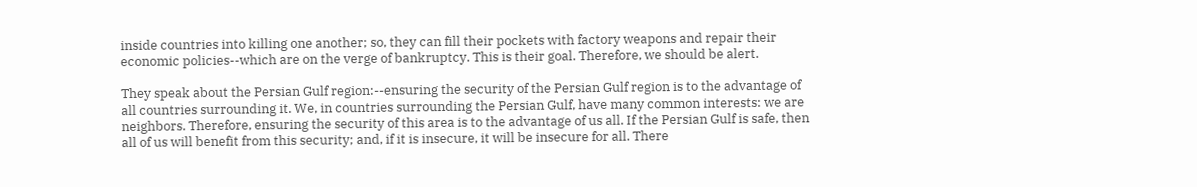inside countries into killing one another; so, they can fill their pockets with factory weapons and repair their economic policies--which are on the verge of bankruptcy. This is their goal. Therefore, we should be alert.

They speak about the Persian Gulf region:--ensuring the security of the Persian Gulf region is to the advantage of all countries surrounding it. We, in countries surrounding the Persian Gulf, have many common interests: we are neighbors. Therefore, ensuring the security of this area is to the advantage of us all. If the Persian Gulf is safe, then all of us will benefit from this security; and, if it is insecure, it will be insecure for all. There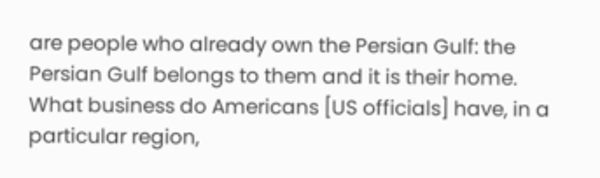are people who already own the Persian Gulf: the Persian Gulf belongs to them and it is their home. What business do Americans [US officials] have, in a particular region,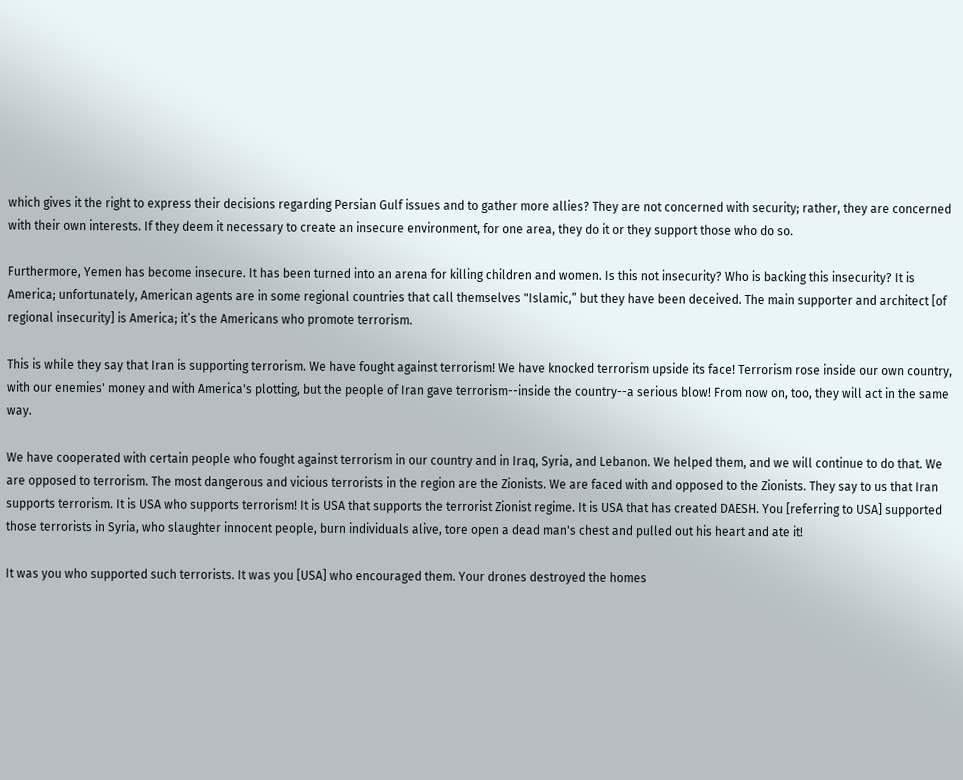which gives it the right to express their decisions regarding Persian Gulf issues and to gather more allies? They are not concerned with security; rather, they are concerned with their own interests. If they deem it necessary to create an insecure environment, for one area, they do it or they support those who do so.

Furthermore, Yemen has become insecure. It has been turned into an arena for killing children and women. Is this not insecurity? Who is backing this insecurity? It is America; unfortunately, American agents are in some regional countries that call themselves "Islamic,” but they have been deceived. The main supporter and architect [of regional insecurity] is America; it’s the Americans who promote terrorism.

This is while they say that Iran is supporting terrorism. We have fought against terrorism! We have knocked terrorism upside its face! Terrorism rose inside our own country, with our enemies' money and with America's plotting, but the people of Iran gave terrorism--inside the country--a serious blow! From now on, too, they will act in the same way.

We have cooperated with certain people who fought against terrorism in our country and in Iraq, Syria, and Lebanon. We helped them, and we will continue to do that. We are opposed to terrorism. The most dangerous and vicious terrorists in the region are the Zionists. We are faced with and opposed to the Zionists. They say to us that Iran supports terrorism. It is USA who supports terrorism! It is USA that supports the terrorist Zionist regime. It is USA that has created DAESH. You [referring to USA] supported those terrorists in Syria, who slaughter innocent people, burn individuals alive, tore open a dead man's chest and pulled out his heart and ate it!

It was you who supported such terrorists. It was you [USA] who encouraged them. Your drones destroyed the homes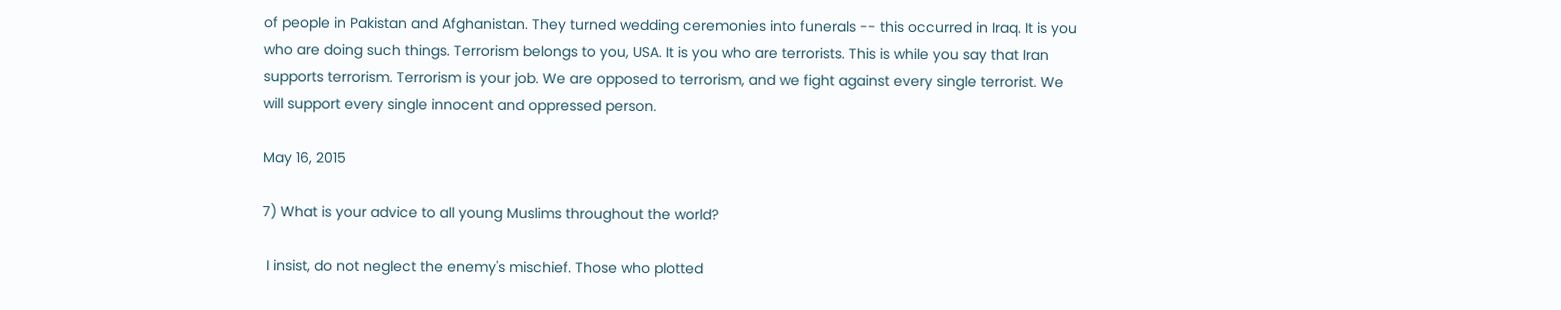of people in Pakistan and Afghanistan. They turned wedding ceremonies into funerals -- this occurred in Iraq. It is you who are doing such things. Terrorism belongs to you, USA. It is you who are terrorists. This is while you say that Iran supports terrorism. Terrorism is your job. We are opposed to terrorism, and we fight against every single terrorist. We will support every single innocent and oppressed person.

May 16, 2015

7) What is your advice to all young Muslims throughout the world?

 I insist, do not neglect the enemy's mischief. Those who plotted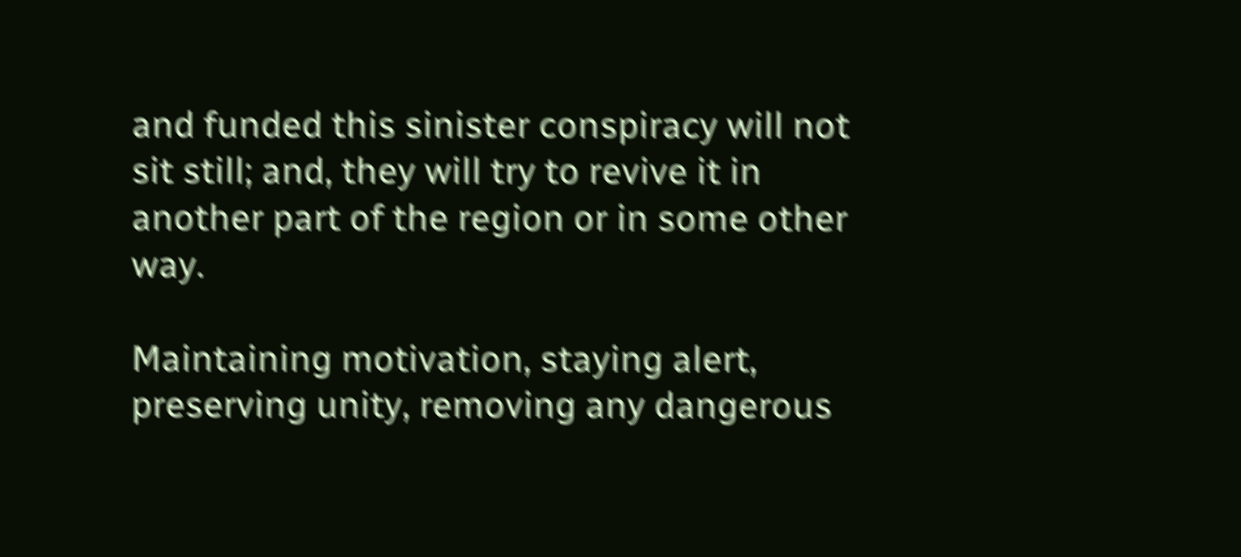and funded this sinister conspiracy will not sit still; and, they will try to revive it in another part of the region or in some other way.

Maintaining motivation, staying alert, preserving unity, removing any dangerous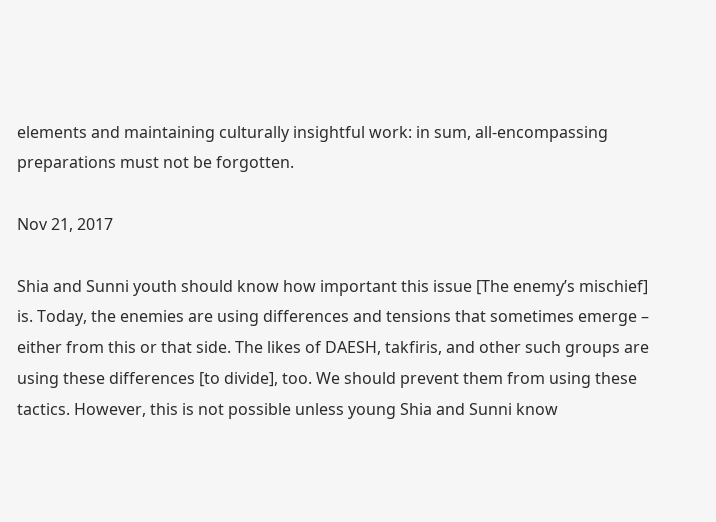elements and maintaining culturally insightful work: in sum, all-encompassing preparations must not be forgotten.

Nov 21, 2017

Shia and Sunni youth should know how important this issue [The enemy’s mischief] is. Today, the enemies are using differences and tensions that sometimes emerge – either from this or that side. The likes of DAESH, takfiris, and other such groups are using these differences [to divide], too. We should prevent them from using these tactics. However, this is not possible unless young Shia and Sunni know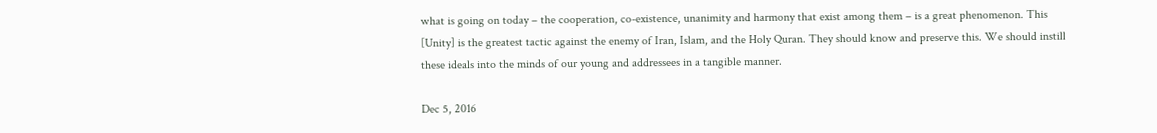what is going on today – the cooperation, co-existence, unanimity and harmony that exist among them – is a great phenomenon. This [Unity] is the greatest tactic against the enemy of Iran, Islam, and the Holy Quran. They should know and preserve this. We should instill these ideals into the minds of our young and addressees in a tangible manner.

Dec 5, 2016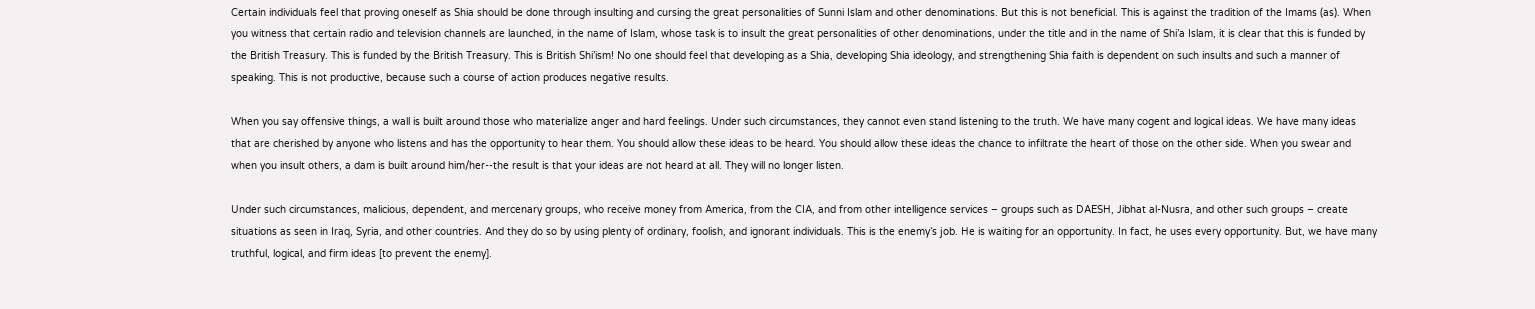Certain individuals feel that proving oneself as Shia should be done through insulting and cursing the great personalities of Sunni Islam and other denominations. But this is not beneficial. This is against the tradition of the Imams (as). When you witness that certain radio and television channels are launched, in the name of Islam, whose task is to insult the great personalities of other denominations, under the title and in the name of Shi’a Islam, it is clear that this is funded by the British Treasury. This is funded by the British Treasury. This is British Shi’ism! No one should feel that developing as a Shia, developing Shia ideology, and strengthening Shia faith is dependent on such insults and such a manner of speaking. This is not productive, because such a course of action produces negative results.

When you say offensive things, a wall is built around those who materialize anger and hard feelings. Under such circumstances, they cannot even stand listening to the truth. We have many cogent and logical ideas. We have many ideas that are cherished by anyone who listens and has the opportunity to hear them. You should allow these ideas to be heard. You should allow these ideas the chance to infiltrate the heart of those on the other side. When you swear and when you insult others, a dam is built around him/her--the result is that your ideas are not heard at all. They will no longer listen.

Under such circumstances, malicious, dependent, and mercenary groups, who receive money from America, from the CIA, and from other intelligence services – groups such as DAESH, Jibhat al-Nusra, and other such groups – create situations as seen in Iraq, Syria, and other countries. And they do so by using plenty of ordinary, foolish, and ignorant individuals. This is the enemy’s job. He is waiting for an opportunity. In fact, he uses every opportunity. But, we have many truthful, logical, and firm ideas [to prevent the enemy].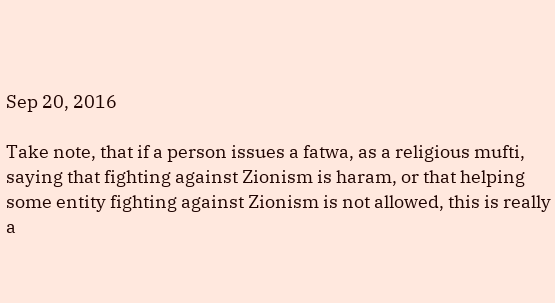Sep 20, 2016

Take note, that if a person issues a fatwa, as a religious mufti, saying that fighting against Zionism is haram, or that helping some entity fighting against Zionism is not allowed, this is really a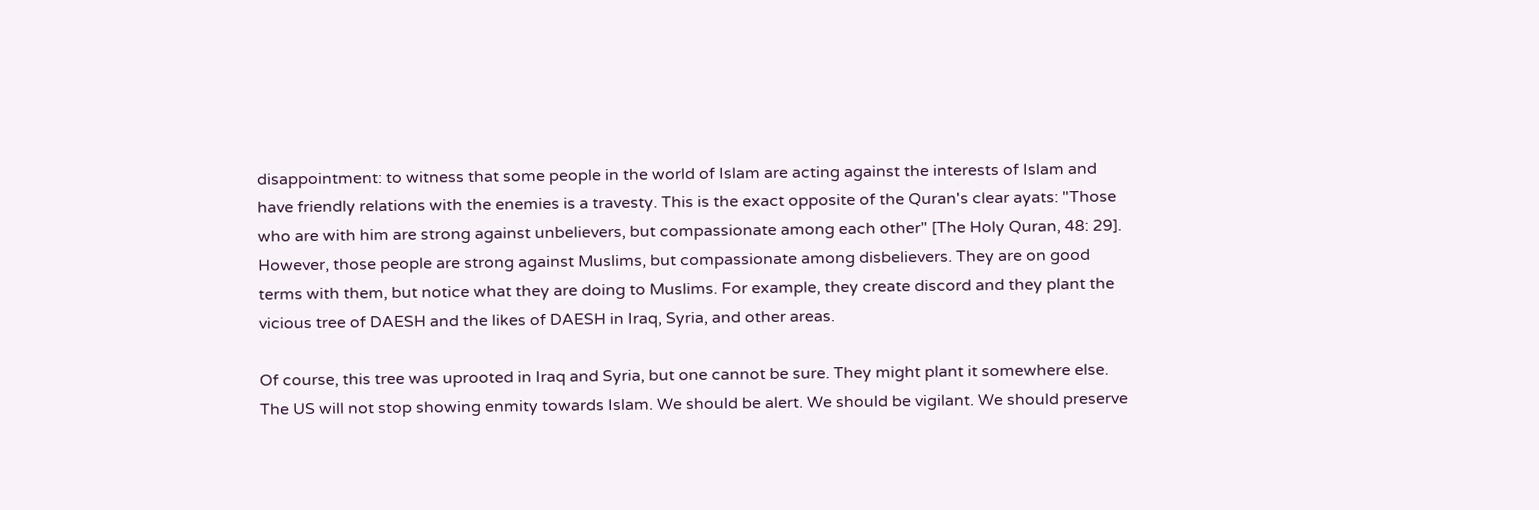disappointment: to witness that some people in the world of Islam are acting against the interests of Islam and have friendly relations with the enemies is a travesty. This is the exact opposite of the Quran's clear ayats: "Those who are with him are strong against unbelievers, but compassionate among each other" [The Holy Quran, 48: 29]. However, those people are strong against Muslims, but compassionate among disbelievers. They are on good terms with them, but notice what they are doing to Muslims. For example, they create discord and they plant the vicious tree of DAESH and the likes of DAESH in Iraq, Syria, and other areas.

Of course, this tree was uprooted in Iraq and Syria, but one cannot be sure. They might plant it somewhere else. The US will not stop showing enmity towards Islam. We should be alert. We should be vigilant. We should preserve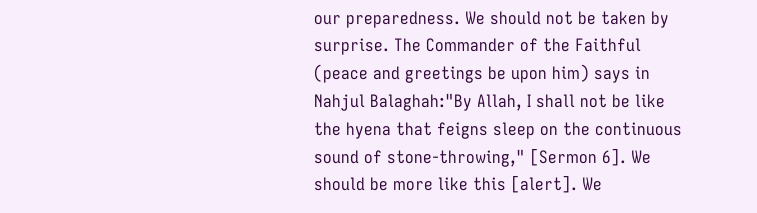our preparedness. We should not be taken by surprise. The Commander of the Faithful (peace and greetings be upon him) says in Nahjul Balaghah:"By Allah, I shall not be like the hyena that feigns sleep on the continuous sound of stone-throwing," [Sermon 6]. We should be more like this [alert]. We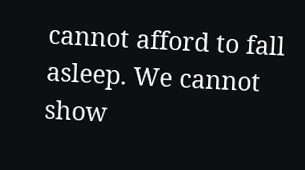cannot afford to fall asleep. We cannot show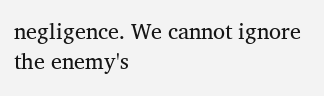negligence. We cannot ignore the enemy's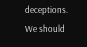deceptions. We should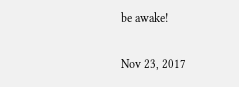be awake!

Nov 23, 2017